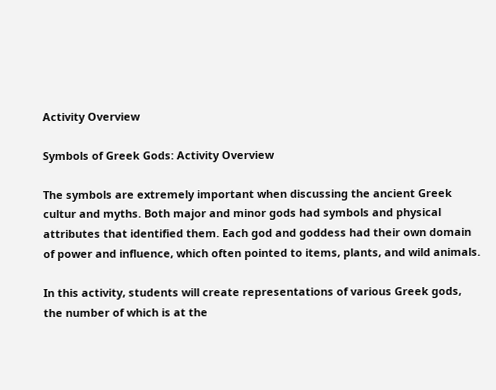Activity Overview

Symbols of Greek Gods: Activity Overview

The symbols are extremely important when discussing the ancient Greek cultur and myths. Both major and minor gods had symbols and physical attributes that identified them. Each god and goddess had their own domain of power and influence, which often pointed to items, plants, and wild animals.

In this activity, students will create representations of various Greek gods, the number of which is at the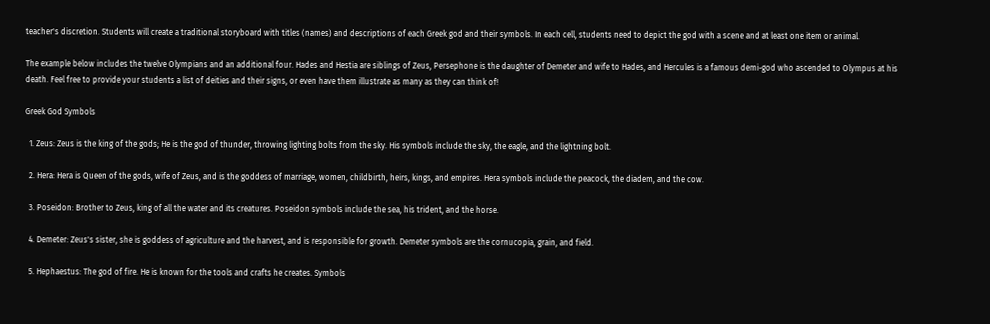teacher's discretion. Students will create a traditional storyboard with titles (names) and descriptions of each Greek god and their symbols. In each cell, students need to depict the god with a scene and at least one item or animal.

The example below includes the twelve Olympians and an additional four. Hades and Hestia are siblings of Zeus, Persephone is the daughter of Demeter and wife to Hades, and Hercules is a famous demi-god who ascended to Olympus at his death. Feel free to provide your students a list of deities and their signs, or even have them illustrate as many as they can think of!

Greek God Symbols

  1. Zeus: Zeus is the king of the gods; He is the god of thunder, throwing lighting bolts from the sky. His symbols include the sky, the eagle, and the lightning bolt.

  2. Hera: Hera is Queen of the gods, wife of Zeus, and is the goddess of marriage, women, childbirth, heirs, kings, and empires. Hera symbols include the peacock, the diadem, and the cow.

  3. Poseidon: Brother to Zeus, king of all the water and its creatures. Poseidon symbols include the sea, his trident, and the horse.

  4. Demeter: Zeus's sister, she is goddess of agriculture and the harvest, and is responsible for growth. Demeter symbols are the cornucopia, grain, and field.

  5. Hephaestus: The god of fire. He is known for the tools and crafts he creates. Symbols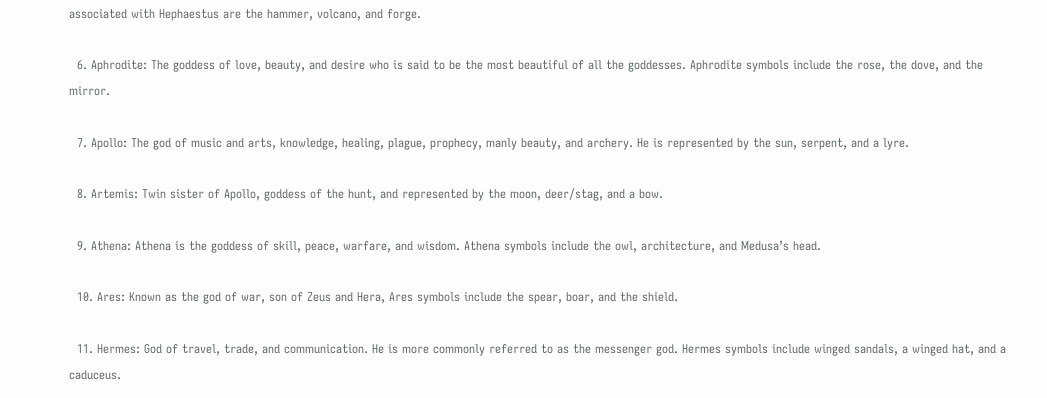associated with Hephaestus are the hammer, volcano, and forge.

  6. Aphrodite: The goddess of love, beauty, and desire who is said to be the most beautiful of all the goddesses. Aphrodite symbols include the rose, the dove, and the mirror.

  7. Apollo: The god of music and arts, knowledge, healing, plague, prophecy, manly beauty, and archery. He is represented by the sun, serpent, and a lyre.

  8. Artemis: Twin sister of Apollo, goddess of the hunt, and represented by the moon, deer/stag, and a bow.

  9. Athena: Athena is the goddess of skill, peace, warfare, and wisdom. Athena symbols include the owl, architecture, and Medusa’s head.

  10. Ares: Known as the god of war, son of Zeus and Hera, Ares symbols include the spear, boar, and the shield.

  11. Hermes: God of travel, trade, and communication. He is more commonly referred to as the messenger god. Hermes symbols include winged sandals, a winged hat, and a caduceus.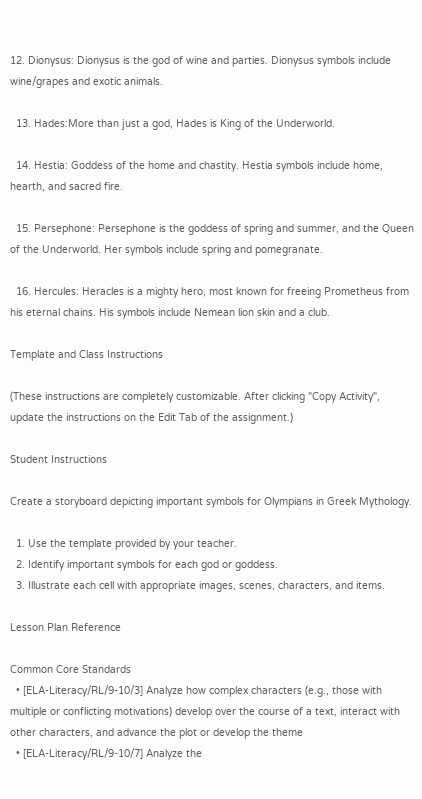12. Dionysus: Dionysus is the god of wine and parties. Dionysus symbols include wine/grapes and exotic animals.

  13. Hades:More than just a god, Hades is King of the Underworld.

  14. Hestia: Goddess of the home and chastity. Hestia symbols include home, hearth, and sacred fire.

  15. Persephone: Persephone is the goddess of spring and summer, and the Queen of the Underworld. Her symbols include spring and pomegranate.

  16. Hercules: Heracles is a mighty hero, most known for freeing Prometheus from his eternal chains. His symbols include Nemean lion skin and a club.

Template and Class Instructions

(These instructions are completely customizable. After clicking "Copy Activity", update the instructions on the Edit Tab of the assignment.)

Student Instructions

Create a storyboard depicting important symbols for Olympians in Greek Mythology.

  1. Use the template provided by your teacher.
  2. Identify important symbols for each god or goddess.
  3. Illustrate each cell with appropriate images, scenes, characters, and items.

Lesson Plan Reference

Common Core Standards
  • [ELA-Literacy/RL/9-10/3] Analyze how complex characters (e.g., those with multiple or conflicting motivations) develop over the course of a text, interact with other characters, and advance the plot or develop the theme
  • [ELA-Literacy/RL/9-10/7] Analyze the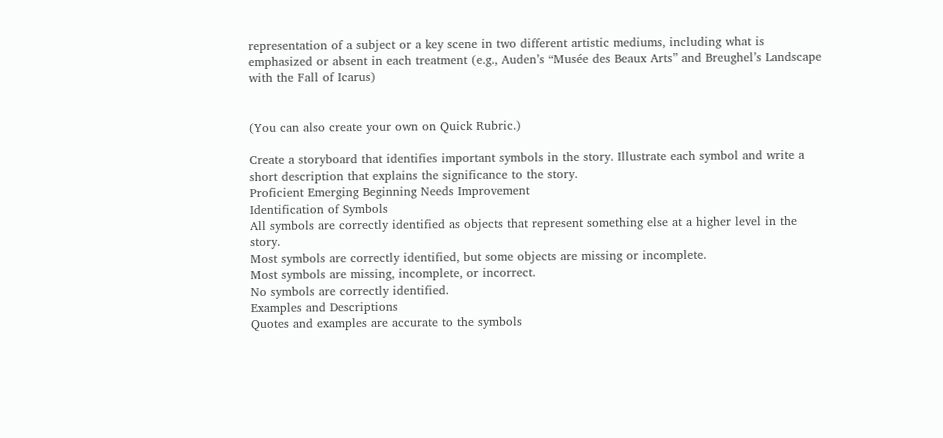representation of a subject or a key scene in two different artistic mediums, including what is emphasized or absent in each treatment (e.g., Auden’s “Musée des Beaux Arts” and Breughel’s Landscape with the Fall of Icarus)


(You can also create your own on Quick Rubric.)

Create a storyboard that identifies important symbols in the story. Illustrate each symbol and write a short description that explains the significance to the story.
Proficient Emerging Beginning Needs Improvement
Identification of Symbols
All symbols are correctly identified as objects that represent something else at a higher level in the story.
Most symbols are correctly identified, but some objects are missing or incomplete.
Most symbols are missing, incomplete, or incorrect.
No symbols are correctly identified.
Examples and Descriptions
Quotes and examples are accurate to the symbols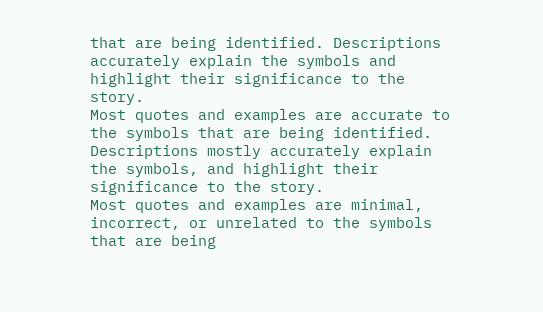that are being identified. Descriptions accurately explain the symbols and highlight their significance to the story.
Most quotes and examples are accurate to the symbols that are being identified. Descriptions mostly accurately explain the symbols, and highlight their significance to the story.
Most quotes and examples are minimal, incorrect, or unrelated to the symbols that are being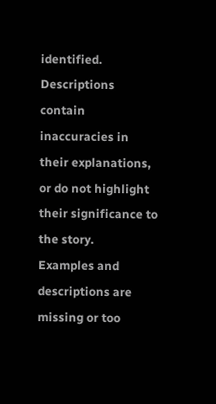identified. Descriptions contain inaccuracies in their explanations, or do not highlight their significance to the story.
Examples and descriptions are missing or too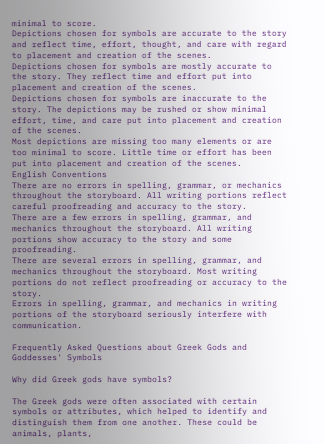minimal to score.
Depictions chosen for symbols are accurate to the story and reflect time, effort, thought, and care with regard to placement and creation of the scenes.
Depictions chosen for symbols are mostly accurate to the story. They reflect time and effort put into placement and creation of the scenes.
Depictions chosen for symbols are inaccurate to the story. The depictions may be rushed or show minimal effort, time, and care put into placement and creation of the scenes.
Most depictions are missing too many elements or are too minimal to score. Little time or effort has been put into placement and creation of the scenes.
English Conventions
There are no errors in spelling, grammar, or mechanics throughout the storyboard. All writing portions reflect careful proofreading and accuracy to the story.
There are a few errors in spelling, grammar, and mechanics throughout the storyboard. All writing portions show accuracy to the story and some proofreading.
There are several errors in spelling, grammar, and mechanics throughout the storyboard. Most writing portions do not reflect proofreading or accuracy to the story.
Errors in spelling, grammar, and mechanics in writing portions of the storyboard seriously interfere with communication.

Frequently Asked Questions about Greek Gods and Goddesses' Symbols

Why did Greek gods have symbols?

The Greek gods were often associated with certain symbols or attributes, which helped to identify and distinguish them from one another. These could be animals, plants,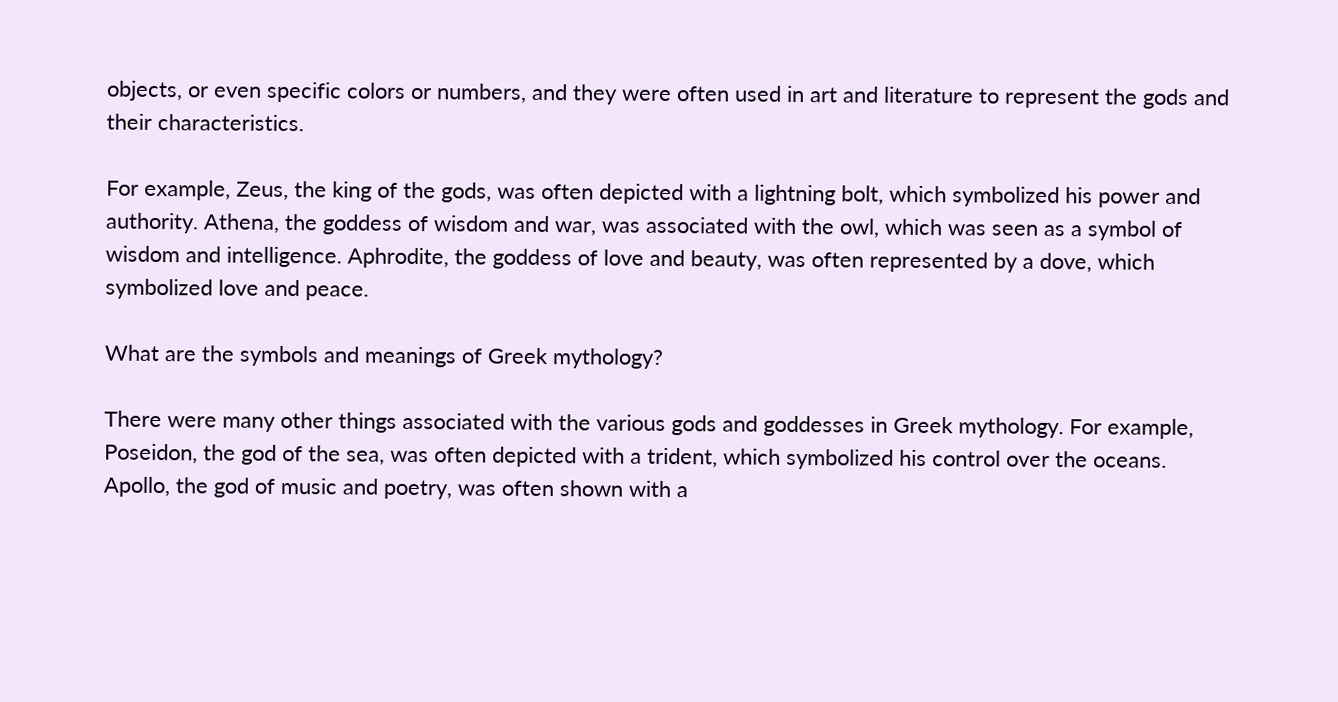objects, or even specific colors or numbers, and they were often used in art and literature to represent the gods and their characteristics.

For example, Zeus, the king of the gods, was often depicted with a lightning bolt, which symbolized his power and authority. Athena, the goddess of wisdom and war, was associated with the owl, which was seen as a symbol of wisdom and intelligence. Aphrodite, the goddess of love and beauty, was often represented by a dove, which symbolized love and peace.

What are the symbols and meanings of Greek mythology?

There were many other things associated with the various gods and goddesses in Greek mythology. For example, Poseidon, the god of the sea, was often depicted with a trident, which symbolized his control over the oceans. Apollo, the god of music and poetry, was often shown with a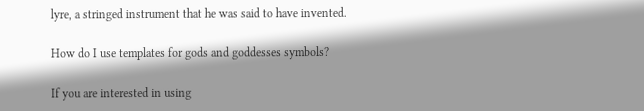lyre, a stringed instrument that he was said to have invented.

How do I use templates for gods and goddesses symbols?

If you are interested in using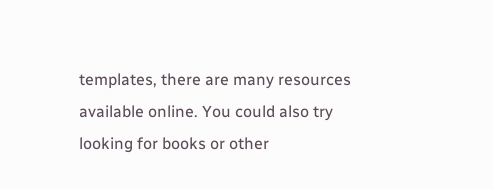templates, there are many resources available online. You could also try looking for books or other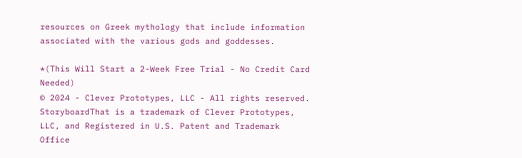resources on Greek mythology that include information associated with the various gods and goddesses.

*(This Will Start a 2-Week Free Trial - No Credit Card Needed)
© 2024 - Clever Prototypes, LLC - All rights reserved.
StoryboardThat is a trademark of Clever Prototypes, LLC, and Registered in U.S. Patent and Trademark Office